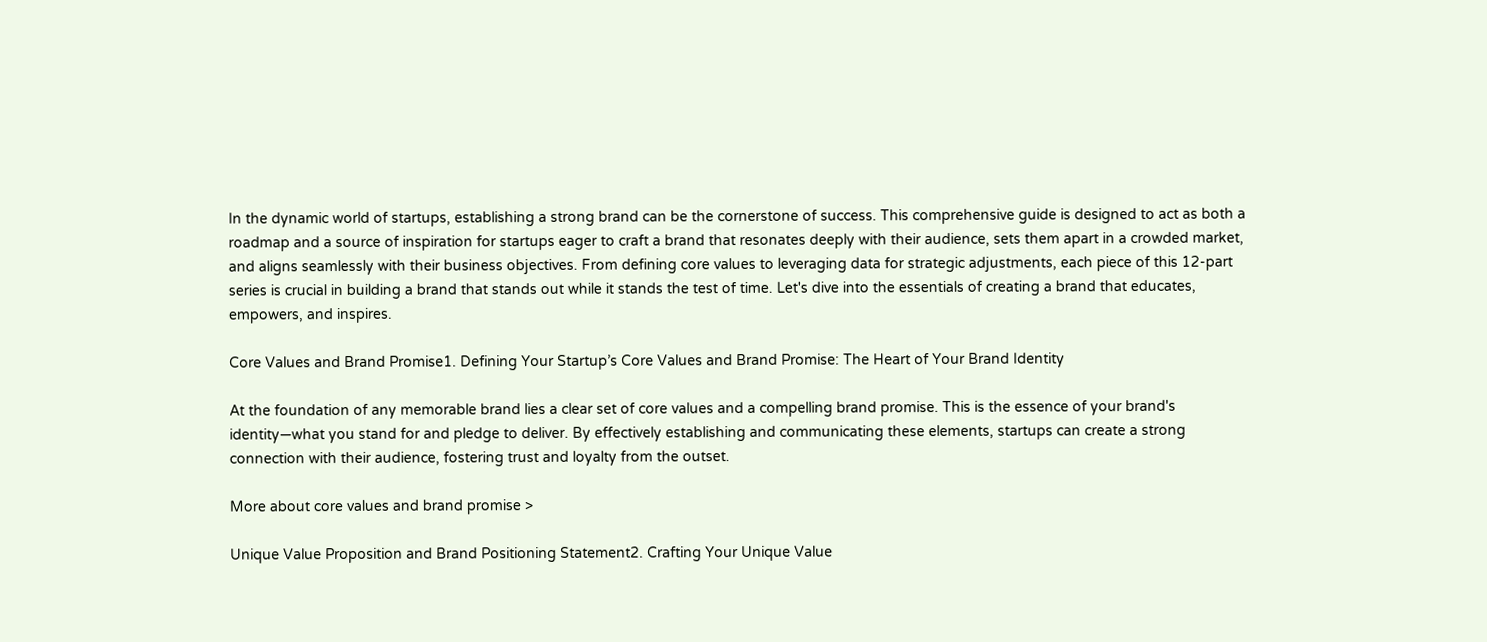In the dynamic world of startups, establishing a strong brand can be the cornerstone of success. This comprehensive guide is designed to act as both a roadmap and a source of inspiration for startups eager to craft a brand that resonates deeply with their audience, sets them apart in a crowded market, and aligns seamlessly with their business objectives. From defining core values to leveraging data for strategic adjustments, each piece of this 12-part series is crucial in building a brand that stands out while it stands the test of time. Let's dive into the essentials of creating a brand that educates, empowers, and inspires.

Core Values and Brand Promise1. Defining Your Startup’s Core Values and Brand Promise: The Heart of Your Brand Identity

At the foundation of any memorable brand lies a clear set of core values and a compelling brand promise. This is the essence of your brand's identity—what you stand for and pledge to deliver. By effectively establishing and communicating these elements, startups can create a strong connection with their audience, fostering trust and loyalty from the outset.

More about core values and brand promise >

Unique Value Proposition and Brand Positioning Statement2. Crafting Your Unique Value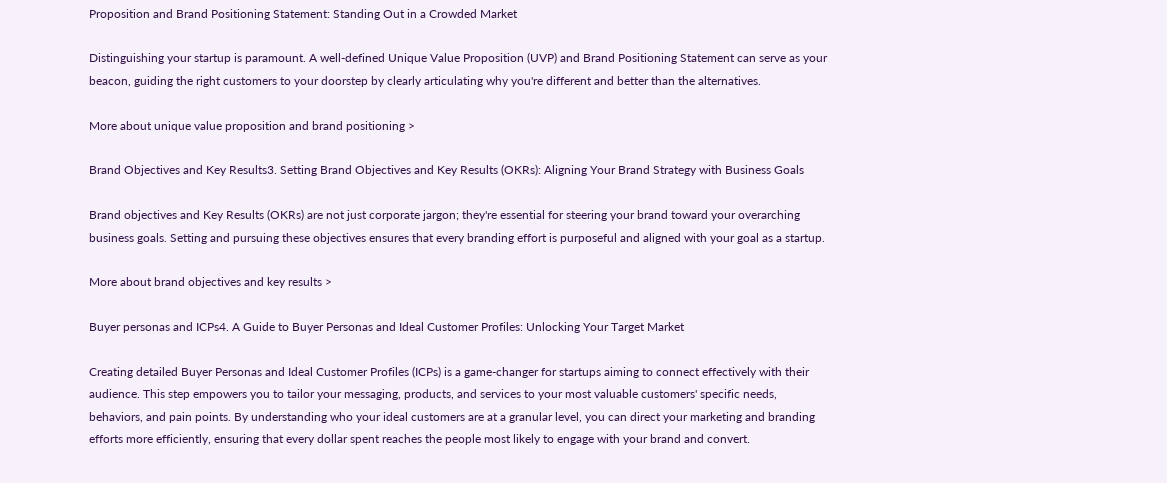Proposition and Brand Positioning Statement: Standing Out in a Crowded Market

Distinguishing your startup is paramount. A well-defined Unique Value Proposition (UVP) and Brand Positioning Statement can serve as your beacon, guiding the right customers to your doorstep by clearly articulating why you're different and better than the alternatives.

More about unique value proposition and brand positioning >

Brand Objectives and Key Results3. Setting Brand Objectives and Key Results (OKRs): Aligning Your Brand Strategy with Business Goals

Brand objectives and Key Results (OKRs) are not just corporate jargon; they're essential for steering your brand toward your overarching business goals. Setting and pursuing these objectives ensures that every branding effort is purposeful and aligned with your goal as a startup.

More about brand objectives and key results >

Buyer personas and ICPs4. A Guide to Buyer Personas and Ideal Customer Profiles: Unlocking Your Target Market

Creating detailed Buyer Personas and Ideal Customer Profiles (ICPs) is a game-changer for startups aiming to connect effectively with their audience. This step empowers you to tailor your messaging, products, and services to your most valuable customers' specific needs, behaviors, and pain points. By understanding who your ideal customers are at a granular level, you can direct your marketing and branding efforts more efficiently, ensuring that every dollar spent reaches the people most likely to engage with your brand and convert.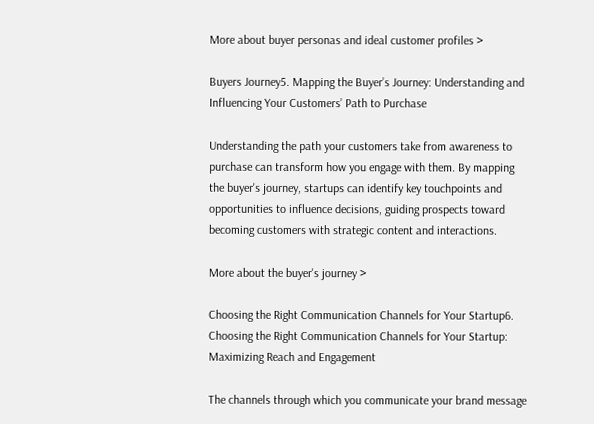More about buyer personas and ideal customer profiles >

Buyers Journey5. Mapping the Buyer’s Journey: Understanding and Influencing Your Customers’ Path to Purchase

Understanding the path your customers take from awareness to purchase can transform how you engage with them. By mapping the buyer's journey, startups can identify key touchpoints and opportunities to influence decisions, guiding prospects toward becoming customers with strategic content and interactions.

More about the buyer's journey >

Choosing the Right Communication Channels for Your Startup6. Choosing the Right Communication Channels for Your Startup: Maximizing Reach and Engagement

The channels through which you communicate your brand message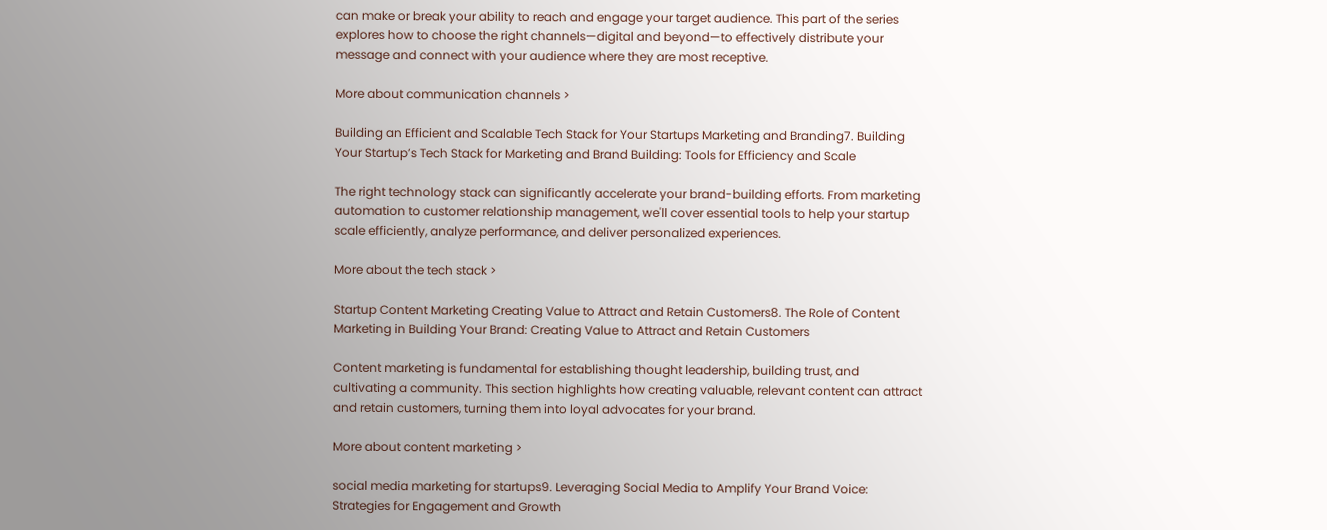can make or break your ability to reach and engage your target audience. This part of the series explores how to choose the right channels—digital and beyond—to effectively distribute your message and connect with your audience where they are most receptive.

More about communication channels >

Building an Efficient and Scalable Tech Stack for Your Startups Marketing and Branding7. Building Your Startup’s Tech Stack for Marketing and Brand Building: Tools for Efficiency and Scale

The right technology stack can significantly accelerate your brand-building efforts. From marketing automation to customer relationship management, we'll cover essential tools to help your startup scale efficiently, analyze performance, and deliver personalized experiences.

More about the tech stack >

Startup Content Marketing Creating Value to Attract and Retain Customers8. The Role of Content Marketing in Building Your Brand: Creating Value to Attract and Retain Customers

Content marketing is fundamental for establishing thought leadership, building trust, and cultivating a community. This section highlights how creating valuable, relevant content can attract and retain customers, turning them into loyal advocates for your brand.

More about content marketing >

social media marketing for startups9. Leveraging Social Media to Amplify Your Brand Voice: Strategies for Engagement and Growth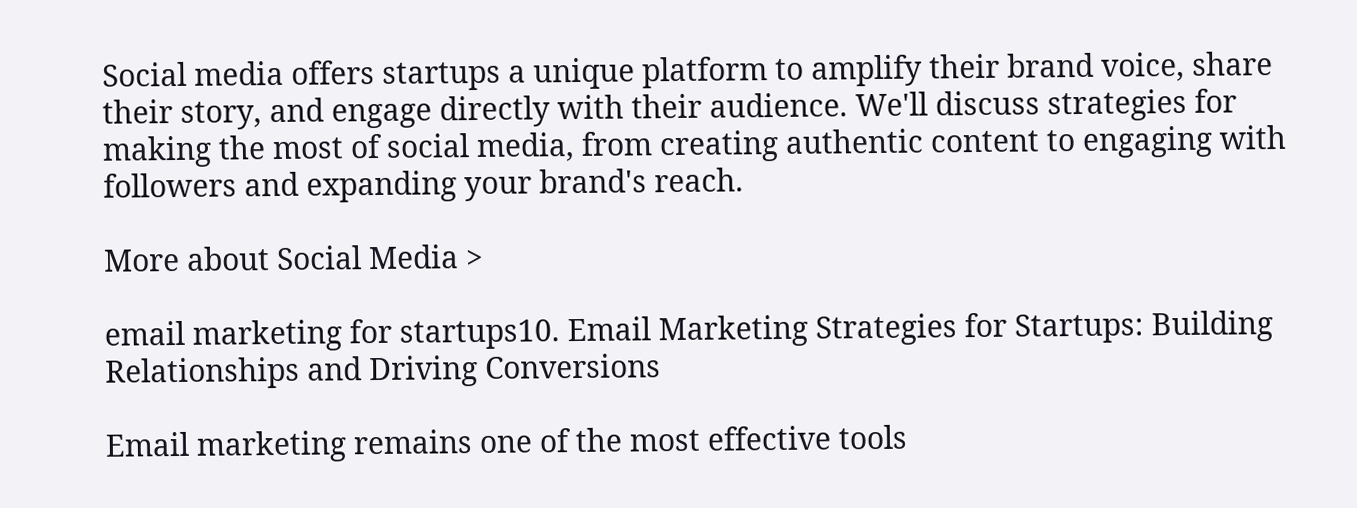Social media offers startups a unique platform to amplify their brand voice, share their story, and engage directly with their audience. We'll discuss strategies for making the most of social media, from creating authentic content to engaging with followers and expanding your brand's reach.

More about Social Media >

email marketing for startups10. Email Marketing Strategies for Startups: Building Relationships and Driving Conversions

Email marketing remains one of the most effective tools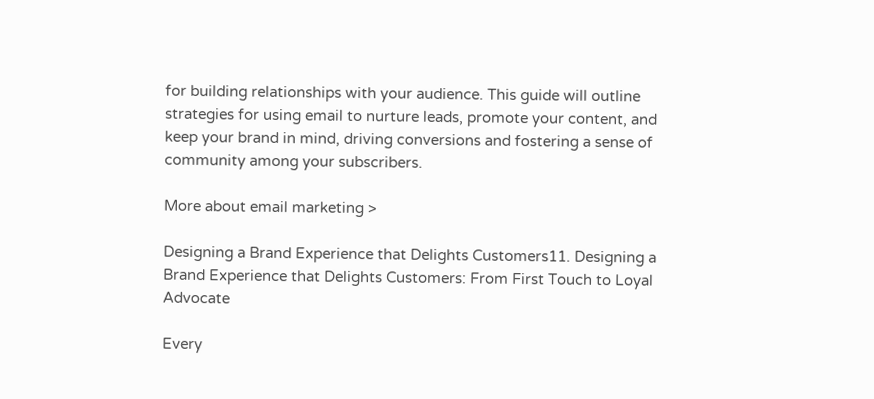for building relationships with your audience. This guide will outline strategies for using email to nurture leads, promote your content, and keep your brand in mind, driving conversions and fostering a sense of community among your subscribers.

More about email marketing >

Designing a Brand Experience that Delights Customers11. Designing a Brand Experience that Delights Customers: From First Touch to Loyal Advocate

Every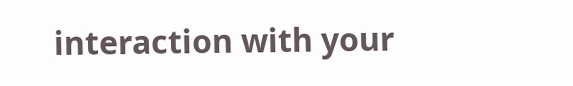interaction with your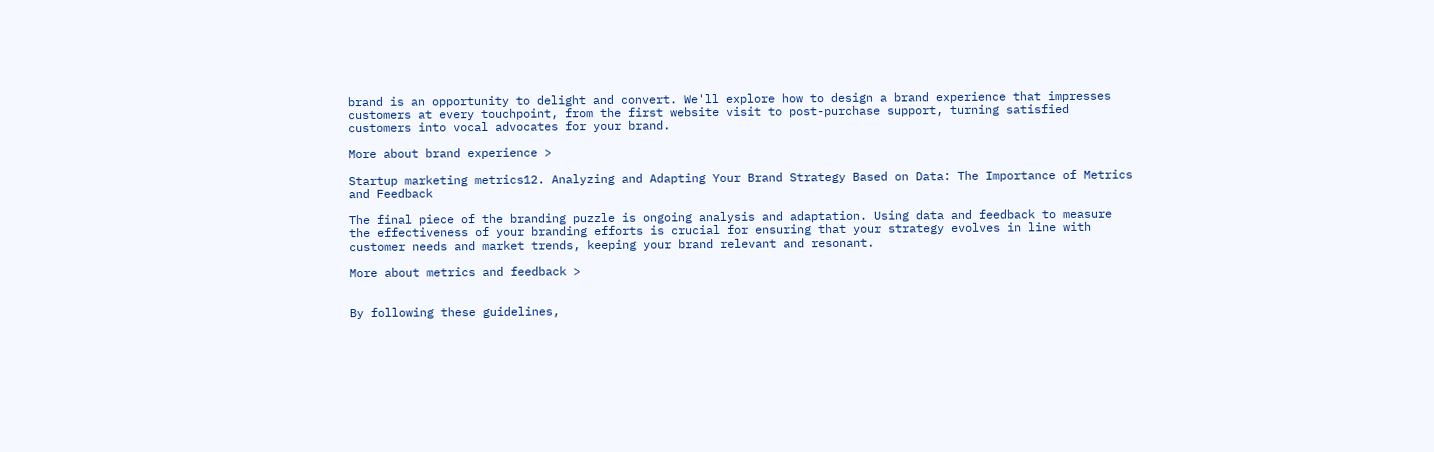brand is an opportunity to delight and convert. We'll explore how to design a brand experience that impresses customers at every touchpoint, from the first website visit to post-purchase support, turning satisfied customers into vocal advocates for your brand.

More about brand experience >

Startup marketing metrics12. Analyzing and Adapting Your Brand Strategy Based on Data: The Importance of Metrics and Feedback

The final piece of the branding puzzle is ongoing analysis and adaptation. Using data and feedback to measure the effectiveness of your branding efforts is crucial for ensuring that your strategy evolves in line with customer needs and market trends, keeping your brand relevant and resonant.

More about metrics and feedback >


By following these guidelines,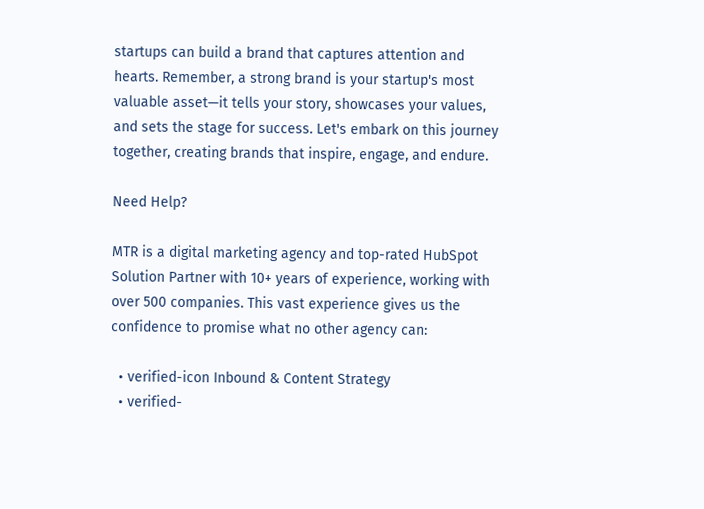startups can build a brand that captures attention and hearts. Remember, a strong brand is your startup's most valuable asset—it tells your story, showcases your values, and sets the stage for success. Let's embark on this journey together, creating brands that inspire, engage, and endure.

Need Help?

MTR is a digital marketing agency and top-rated HubSpot Solution Partner with 10+ years of experience, working with over 500 companies. This vast experience gives us the confidence to promise what no other agency can:

  • verified-icon Inbound & Content Strategy
  • verified-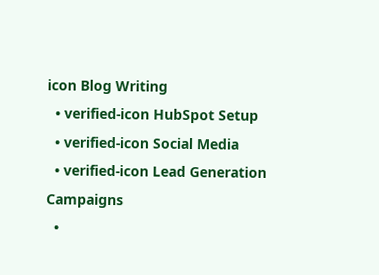icon Blog Writing
  • verified-icon HubSpot Setup
  • verified-icon Social Media
  • verified-icon Lead Generation Campaigns
  •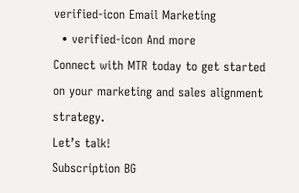verified-icon Email Marketing
  • verified-icon And more
Connect with MTR today to get started on your marketing and sales alignment strategy.
Let’s talk!
Subscription BG